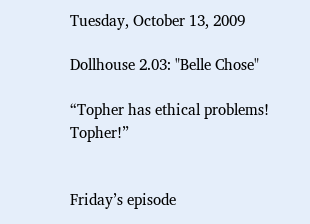Tuesday, October 13, 2009

Dollhouse 2.03: "Belle Chose"

“Topher has ethical problems! Topher!”


Friday’s episode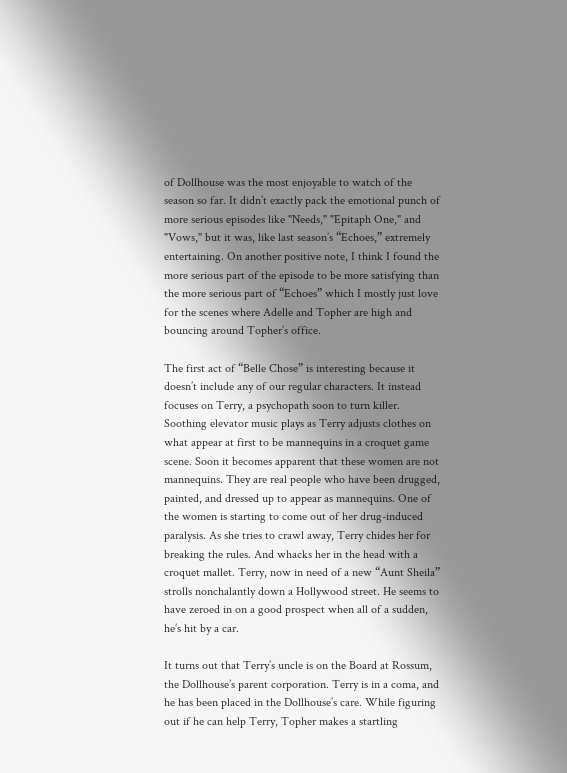of Dollhouse was the most enjoyable to watch of the season so far. It didn’t exactly pack the emotional punch of more serious episodes like "Needs," "Epitaph One," and "Vows," but it was, like last season’s “Echoes,” extremely entertaining. On another positive note, I think I found the more serious part of the episode to be more satisfying than the more serious part of “Echoes” which I mostly just love for the scenes where Adelle and Topher are high and bouncing around Topher’s office.

The first act of “Belle Chose” is interesting because it doesn’t include any of our regular characters. It instead focuses on Terry, a psychopath soon to turn killer. Soothing elevator music plays as Terry adjusts clothes on what appear at first to be mannequins in a croquet game scene. Soon it becomes apparent that these women are not mannequins. They are real people who have been drugged, painted, and dressed up to appear as mannequins. One of the women is starting to come out of her drug-induced paralysis. As she tries to crawl away, Terry chides her for breaking the rules. And whacks her in the head with a croquet mallet. Terry, now in need of a new “Aunt Sheila” strolls nonchalantly down a Hollywood street. He seems to have zeroed in on a good prospect when all of a sudden, he’s hit by a car.

It turns out that Terry’s uncle is on the Board at Rossum, the Dollhouse’s parent corporation. Terry is in a coma, and he has been placed in the Dollhouse’s care. While figuring out if he can help Terry, Topher makes a startling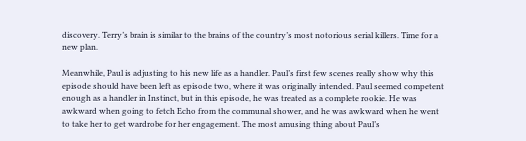discovery. Terry’s brain is similar to the brains of the country’s most notorious serial killers. Time for a new plan.

Meanwhile, Paul is adjusting to his new life as a handler. Paul’s first few scenes really show why this episode should have been left as episode two, where it was originally intended. Paul seemed competent enough as a handler in Instinct, but in this episode, he was treated as a complete rookie. He was awkward when going to fetch Echo from the communal shower, and he was awkward when he went to take her to get wardrobe for her engagement. The most amusing thing about Paul’s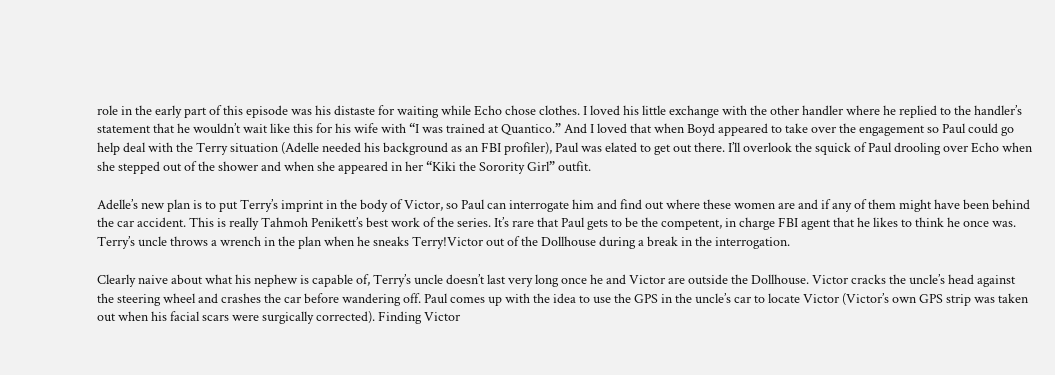role in the early part of this episode was his distaste for waiting while Echo chose clothes. I loved his little exchange with the other handler where he replied to the handler’s statement that he wouldn’t wait like this for his wife with “I was trained at Quantico.” And I loved that when Boyd appeared to take over the engagement so Paul could go help deal with the Terry situation (Adelle needed his background as an FBI profiler), Paul was elated to get out there. I’ll overlook the squick of Paul drooling over Echo when she stepped out of the shower and when she appeared in her “Kiki the Sorority Girl” outfit.

Adelle’s new plan is to put Terry’s imprint in the body of Victor, so Paul can interrogate him and find out where these women are and if any of them might have been behind the car accident. This is really Tahmoh Penikett’s best work of the series. It’s rare that Paul gets to be the competent, in charge FBI agent that he likes to think he once was. Terry’s uncle throws a wrench in the plan when he sneaks Terry!Victor out of the Dollhouse during a break in the interrogation.

Clearly naive about what his nephew is capable of, Terry’s uncle doesn’t last very long once he and Victor are outside the Dollhouse. Victor cracks the uncle’s head against the steering wheel and crashes the car before wandering off. Paul comes up with the idea to use the GPS in the uncle’s car to locate Victor (Victor’s own GPS strip was taken out when his facial scars were surgically corrected). Finding Victor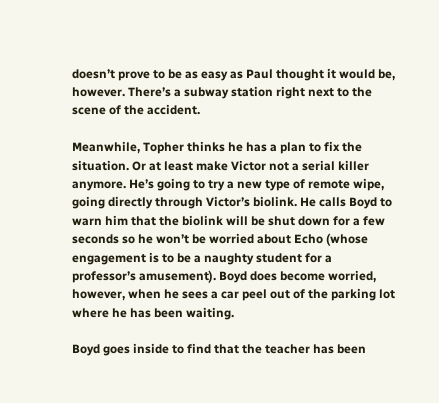doesn’t prove to be as easy as Paul thought it would be, however. There’s a subway station right next to the scene of the accident.

Meanwhile, Topher thinks he has a plan to fix the situation. Or at least make Victor not a serial killer anymore. He’s going to try a new type of remote wipe, going directly through Victor’s biolink. He calls Boyd to warn him that the biolink will be shut down for a few seconds so he won’t be worried about Echo (whose engagement is to be a naughty student for a professor’s amusement). Boyd does become worried, however, when he sees a car peel out of the parking lot where he has been waiting.

Boyd goes inside to find that the teacher has been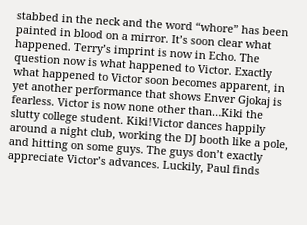stabbed in the neck and the word “whore” has been painted in blood on a mirror. It’s soon clear what happened. Terry’s imprint is now in Echo. The question now is what happened to Victor. Exactly what happened to Victor soon becomes apparent, in yet another performance that shows Enver Gjokaj is fearless. Victor is now none other than…Kiki the slutty college student. Kiki!Victor dances happily around a night club, working the DJ booth like a pole, and hitting on some guys. The guys don’t exactly appreciate Victor’s advances. Luckily, Paul finds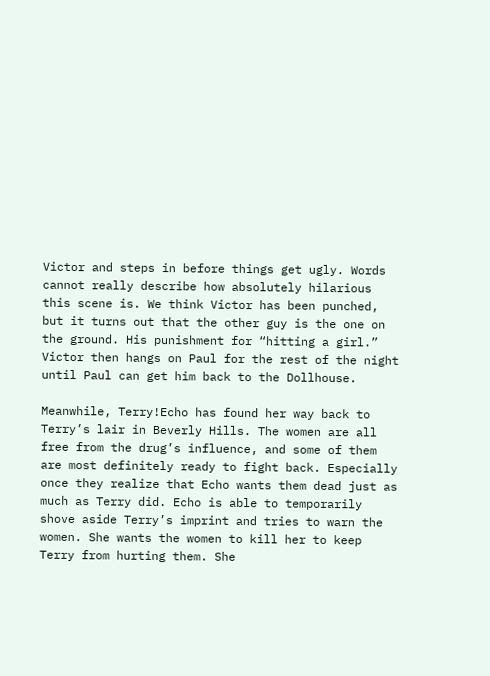Victor and steps in before things get ugly. Words cannot really describe how absolutely hilarious this scene is. We think Victor has been punched, but it turns out that the other guy is the one on the ground. His punishment for “hitting a girl.” Victor then hangs on Paul for the rest of the night until Paul can get him back to the Dollhouse.

Meanwhile, Terry!Echo has found her way back to Terry’s lair in Beverly Hills. The women are all free from the drug’s influence, and some of them are most definitely ready to fight back. Especially once they realize that Echo wants them dead just as much as Terry did. Echo is able to temporarily shove aside Terry’s imprint and tries to warn the women. She wants the women to kill her to keep Terry from hurting them. She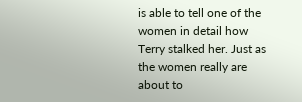is able to tell one of the women in detail how Terry stalked her. Just as the women really are about to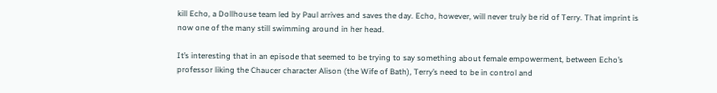kill Echo, a Dollhouse team led by Paul arrives and saves the day. Echo, however, will never truly be rid of Terry. That imprint is now one of the many still swimming around in her head.

It’s interesting that in an episode that seemed to be trying to say something about female empowerment, between Echo’s professor liking the Chaucer character Alison (the Wife of Bath), Terry’s need to be in control and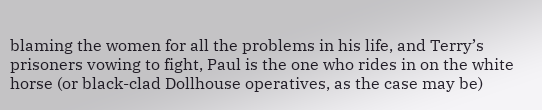blaming the women for all the problems in his life, and Terry’s prisoners vowing to fight, Paul is the one who rides in on the white horse (or black-clad Dollhouse operatives, as the case may be)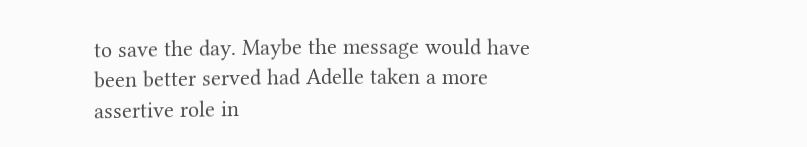to save the day. Maybe the message would have been better served had Adelle taken a more assertive role in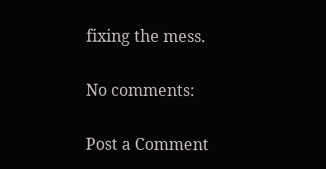fixing the mess.

No comments:

Post a Comment